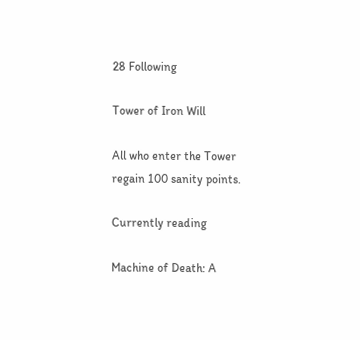28 Following

Tower of Iron Will

All who enter the Tower regain 100 sanity points.

Currently reading

Machine of Death: A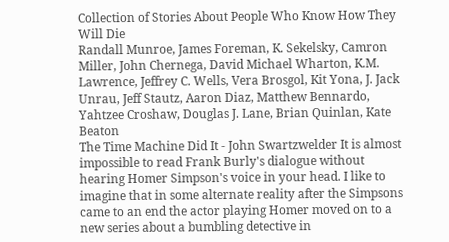Collection of Stories About People Who Know How They Will Die
Randall Munroe, James Foreman, K. Sekelsky, Camron Miller, John Chernega, David Michael Wharton, K.M. Lawrence, Jeffrey C. Wells, Vera Brosgol, Kit Yona, J. Jack Unrau, Jeff Stautz, Aaron Diaz, Matthew Bennardo, Yahtzee Croshaw, Douglas J. Lane, Brian Quinlan, Kate Beaton
The Time Machine Did It - John Swartzwelder It is almost impossible to read Frank Burly's dialogue without hearing Homer Simpson's voice in your head. I like to imagine that in some alternate reality after the Simpsons came to an end the actor playing Homer moved on to a new series about a bumbling detective in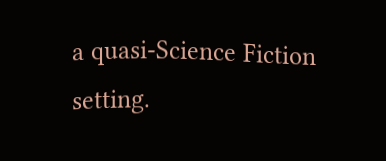a quasi-Science Fiction setting.